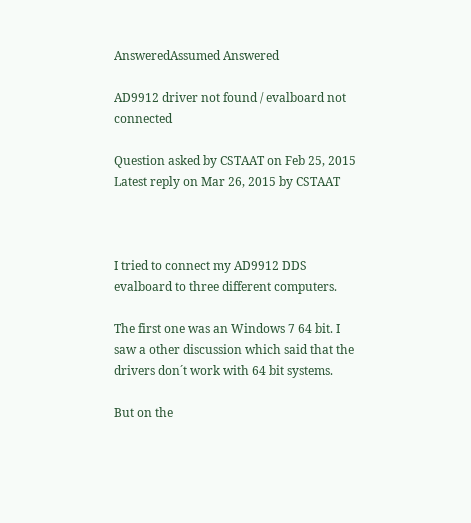AnsweredAssumed Answered

AD9912 driver not found / evalboard not connected

Question asked by CSTAAT on Feb 25, 2015
Latest reply on Mar 26, 2015 by CSTAAT



I tried to connect my AD9912 DDS evalboard to three different computers.

The first one was an Windows 7 64 bit. I saw a other discussion which said that the drivers don´t work with 64 bit systems.

But on the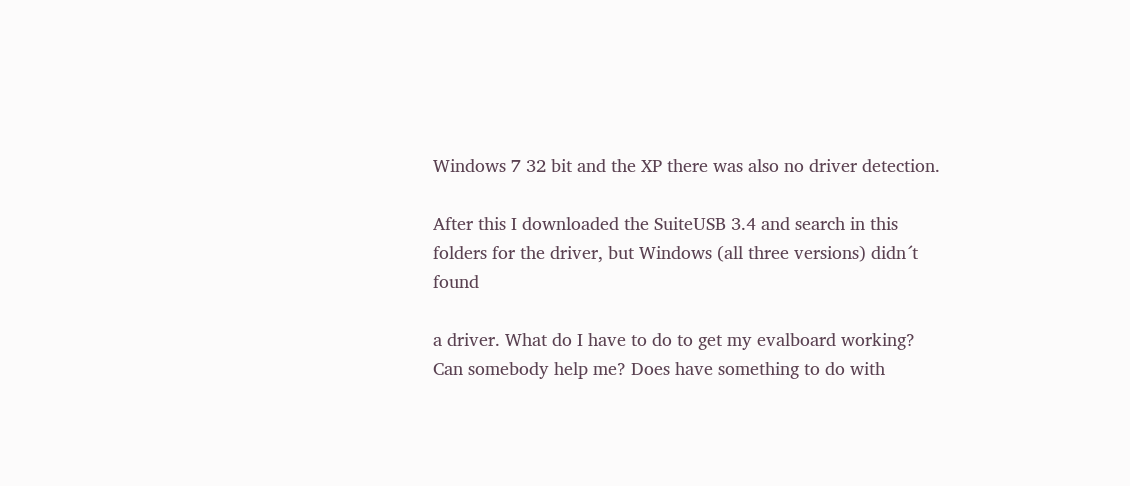Windows 7 32 bit and the XP there was also no driver detection.

After this I downloaded the SuiteUSB 3.4 and search in this folders for the driver, but Windows (all three versions) didn´t found

a driver. What do I have to do to get my evalboard working? Can somebody help me? Does have something to do with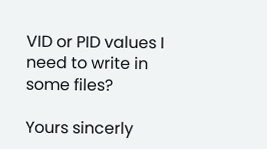VID or PID values I need to write in some files?

Yours sincerly